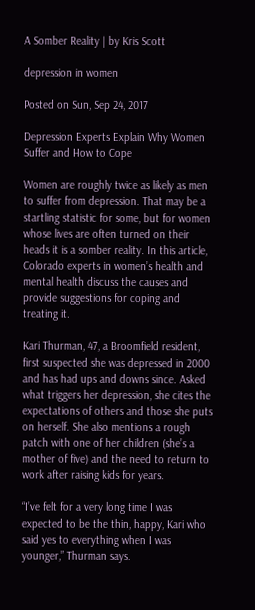A Somber Reality | by Kris Scott

depression in women

Posted on Sun, Sep 24, 2017

Depression Experts Explain Why Women Suffer and How to Cope

Women are roughly twice as likely as men to suffer from depression. That may be a startling statistic for some, but for women whose lives are often turned on their heads it is a somber reality. In this article, Colorado experts in women’s health and mental health discuss the causes and provide suggestions for coping and treating it.

Kari Thurman, 47, a Broomfield resident, first suspected she was depressed in 2000 and has had ups and downs since. Asked what triggers her depression, she cites the expectations of others and those she puts on herself. She also mentions a rough patch with one of her children (she’s a mother of five) and the need to return to work after raising kids for years.

“I’ve felt for a very long time I was expected to be the thin, happy, Kari who said yes to everything when I was younger,” Thurman says.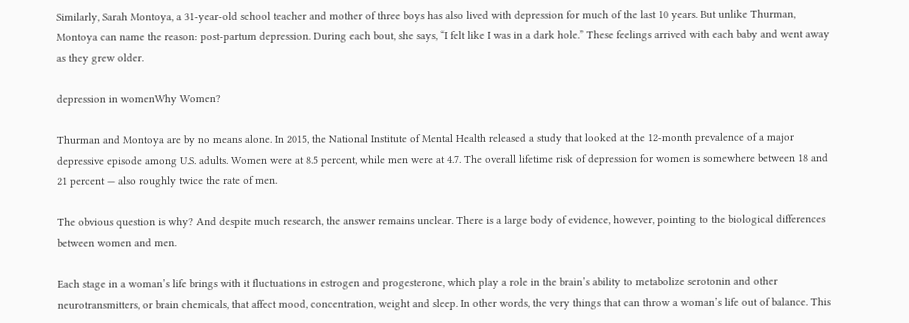Similarly, Sarah Montoya, a 31-year-old school teacher and mother of three boys has also lived with depression for much of the last 10 years. But unlike Thurman, Montoya can name the reason: post-partum depression. During each bout, she says, “I felt like I was in a dark hole.” These feelings arrived with each baby and went away as they grew older.

depression in womenWhy Women?

Thurman and Montoya are by no means alone. In 2015, the National Institute of Mental Health released a study that looked at the 12-month prevalence of a major depressive episode among U.S. adults. Women were at 8.5 percent, while men were at 4.7. The overall lifetime risk of depression for women is somewhere between 18 and 21 percent — also roughly twice the rate of men.

The obvious question is why? And despite much research, the answer remains unclear. There is a large body of evidence, however, pointing to the biological differences between women and men.

Each stage in a woman’s life brings with it fluctuations in estrogen and progesterone, which play a role in the brain’s ability to metabolize serotonin and other neurotransmitters, or brain chemicals, that affect mood, concentration, weight and sleep. In other words, the very things that can throw a woman’s life out of balance. This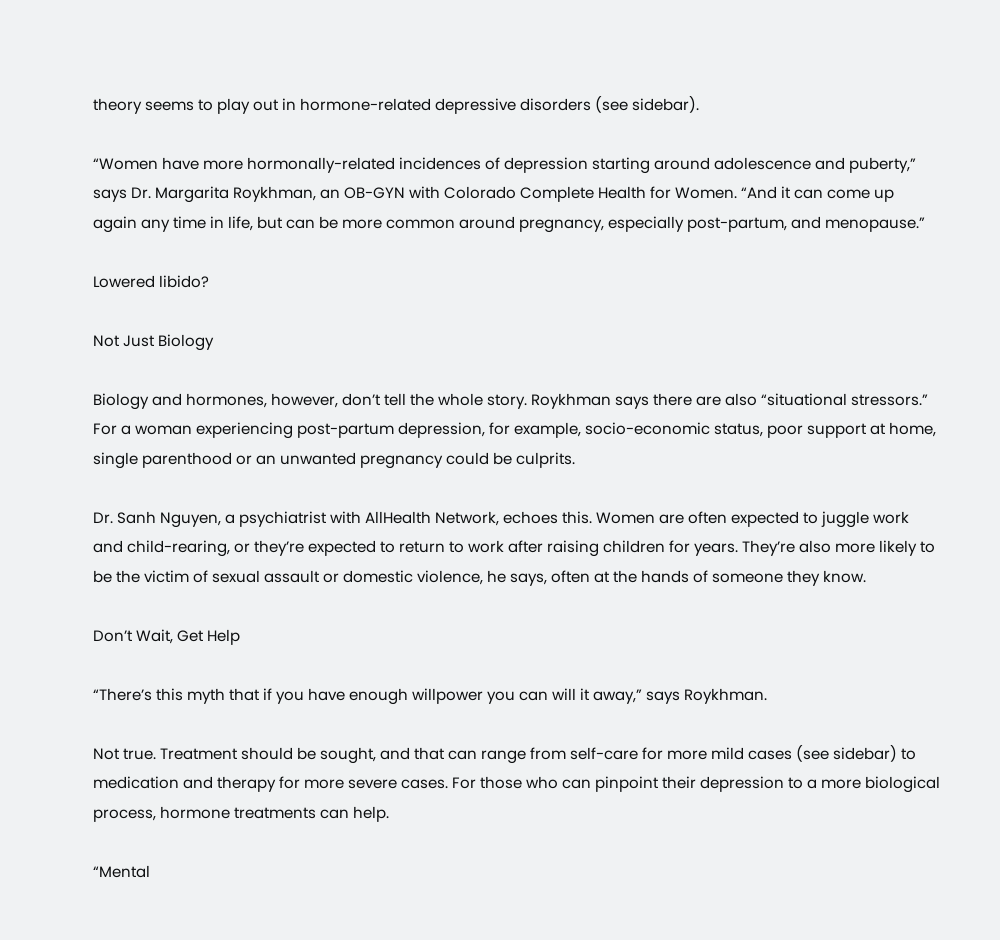theory seems to play out in hormone-related depressive disorders (see sidebar).

“Women have more hormonally-related incidences of depression starting around adolescence and puberty,” says Dr. Margarita Roykhman, an OB-GYN with Colorado Complete Health for Women. “And it can come up again any time in life, but can be more common around pregnancy, especially post-partum, and menopause.”

Lowered libido?

Not Just Biology

Biology and hormones, however, don’t tell the whole story. Roykhman says there are also “situational stressors.” For a woman experiencing post-partum depression, for example, socio-economic status, poor support at home, single parenthood or an unwanted pregnancy could be culprits.

Dr. Sanh Nguyen, a psychiatrist with AllHealth Network, echoes this. Women are often expected to juggle work and child-rearing, or they’re expected to return to work after raising children for years. They’re also more likely to be the victim of sexual assault or domestic violence, he says, often at the hands of someone they know.

Don’t Wait, Get Help

“There’s this myth that if you have enough willpower you can will it away,” says Roykhman.

Not true. Treatment should be sought, and that can range from self-care for more mild cases (see sidebar) to medication and therapy for more severe cases. For those who can pinpoint their depression to a more biological process, hormone treatments can help.

“Mental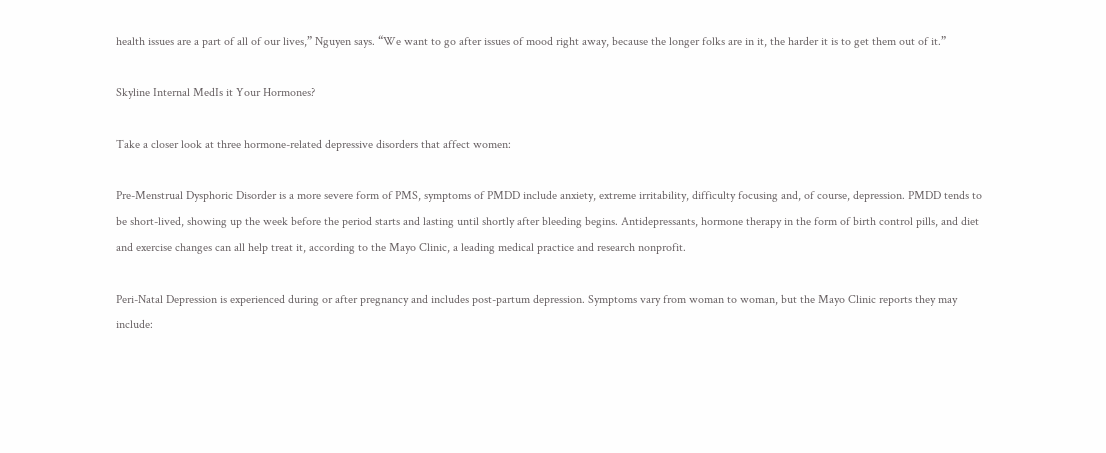health issues are a part of all of our lives,” Nguyen says. “We want to go after issues of mood right away, because the longer folks are in it, the harder it is to get them out of it.”

Skyline Internal MedIs it Your Hormones?

Take a closer look at three hormone-related depressive disorders that affect women:

Pre-Menstrual Dysphoric Disorder is a more severe form of PMS, symptoms of PMDD include anxiety, extreme irritability, difficulty focusing and, of course, depression. PMDD tends to be short-lived, showing up the week before the period starts and lasting until shortly after bleeding begins. Antidepressants, hormone therapy in the form of birth control pills, and diet and exercise changes can all help treat it, according to the Mayo Clinic, a leading medical practice and research nonprofit.

Peri-Natal Depression is experienced during or after pregnancy and includes post-partum depression. Symptoms vary from woman to woman, but the Mayo Clinic reports they may include: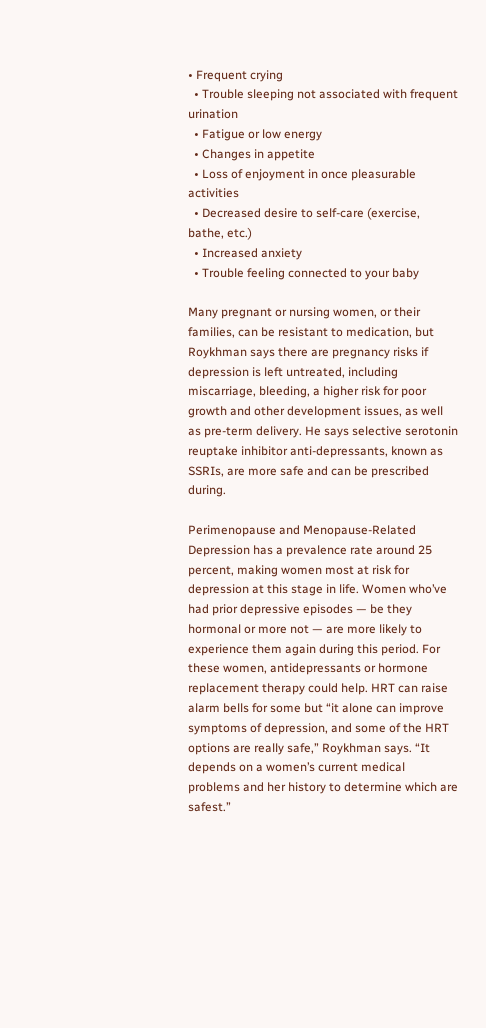• Frequent crying
  • Trouble sleeping not associated with frequent urination
  • Fatigue or low energy
  • Changes in appetite
  • Loss of enjoyment in once pleasurable activities
  • Decreased desire to self-care (exercise, bathe, etc.)
  • Increased anxiety
  • Trouble feeling connected to your baby

Many pregnant or nursing women, or their families, can be resistant to medication, but Roykhman says there are pregnancy risks if depression is left untreated, including miscarriage, bleeding, a higher risk for poor growth and other development issues, as well as pre-term delivery. He says selective serotonin reuptake inhibitor anti-depressants, known as SSRIs, are more safe and can be prescribed during.

Perimenopause and Menopause-Related Depression has a prevalence rate around 25 percent, making women most at risk for depression at this stage in life. Women who’ve had prior depressive episodes — be they hormonal or more not — are more likely to experience them again during this period. For these women, antidepressants or hormone replacement therapy could help. HRT can raise alarm bells for some but “it alone can improve symptoms of depression, and some of the HRT options are really safe,” Roykhman says. “It depends on a women’s current medical problems and her history to determine which are safest.”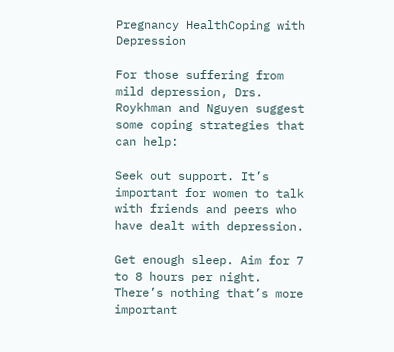Pregnancy HealthCoping with Depression

For those suffering from mild depression, Drs. Roykhman and Nguyen suggest some coping strategies that can help:

Seek out support. It’s important for women to talk with friends and peers who have dealt with depression.

Get enough sleep. Aim for 7 to 8 hours per night. There’s nothing that’s more important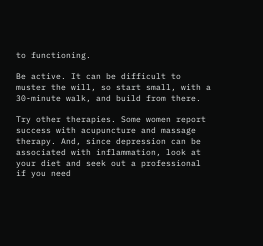to functioning.

Be active. It can be difficult to muster the will, so start small, with a 30-minute walk, and build from there.

Try other therapies. Some women report success with acupuncture and massage therapy. And, since depression can be associated with inflammation, look at your diet and seek out a professional if you need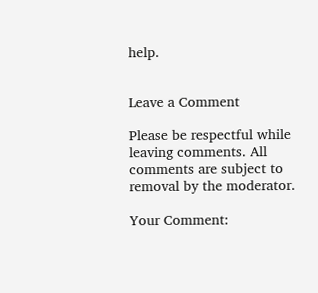help.


Leave a Comment

Please be respectful while leaving comments. All comments are subject to removal by the moderator.

Your Comment: